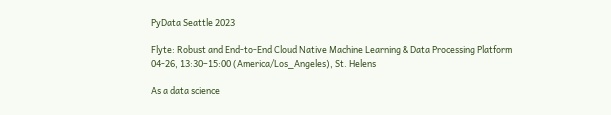PyData Seattle 2023

Flyte: Robust and End-to-End Cloud Native Machine Learning & Data Processing Platform
04-26, 13:30–15:00 (America/Los_Angeles), St. Helens

As a data science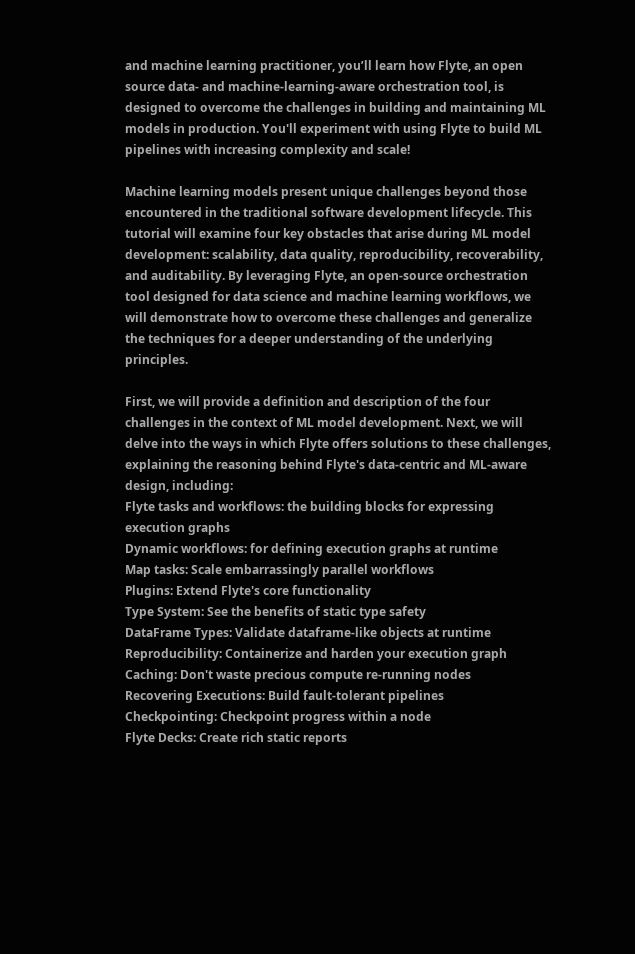and machine learning practitioner, you’ll learn how Flyte, an open source data- and machine-learning-aware orchestration tool, is designed to overcome the challenges in building and maintaining ML models in production. You'll experiment with using Flyte to build ML pipelines with increasing complexity and scale!

Machine learning models present unique challenges beyond those encountered in the traditional software development lifecycle. This tutorial will examine four key obstacles that arise during ML model development: scalability, data quality, reproducibility, recoverability, and auditability. By leveraging Flyte, an open-source orchestration tool designed for data science and machine learning workflows, we will demonstrate how to overcome these challenges and generalize the techniques for a deeper understanding of the underlying principles.

First, we will provide a definition and description of the four challenges in the context of ML model development. Next, we will delve into the ways in which Flyte offers solutions to these challenges, explaining the reasoning behind Flyte's data-centric and ML-aware design, including:
Flyte tasks and workflows: the building blocks for expressing execution graphs
Dynamic workflows: for defining execution graphs at runtime
Map tasks: Scale embarrassingly parallel workflows
Plugins: Extend Flyte's core functionality
Type System: See the benefits of static type safety
DataFrame Types: Validate dataframe-like objects at runtime
Reproducibility: Containerize and harden your execution graph
Caching: Don't waste precious compute re-running nodes
Recovering Executions: Build fault-tolerant pipelines
Checkpointing: Checkpoint progress within a node
Flyte Decks: Create rich static reports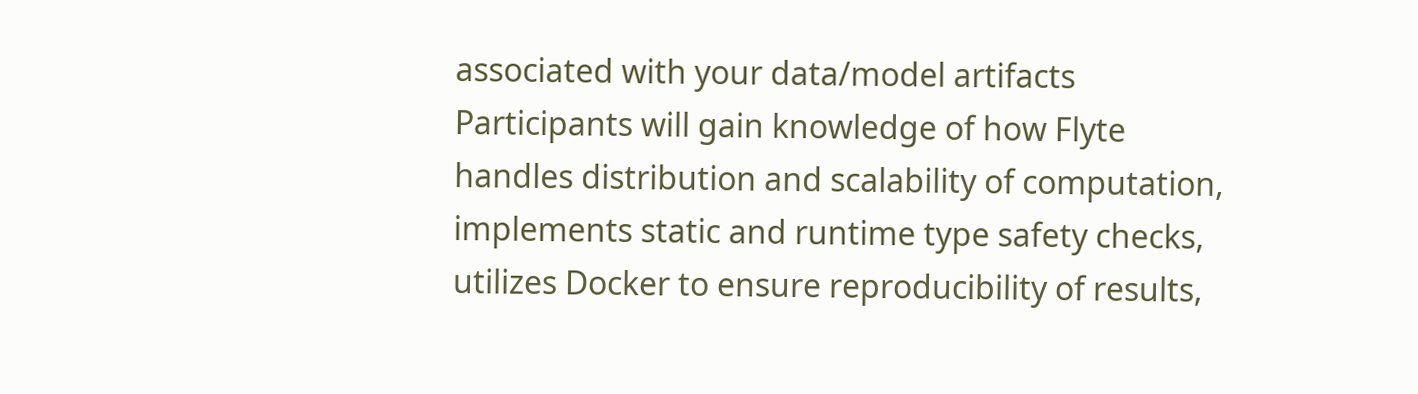associated with your data/model artifacts
Participants will gain knowledge of how Flyte handles distribution and scalability of computation, implements static and runtime type safety checks, utilizes Docker to ensure reproducibility of results,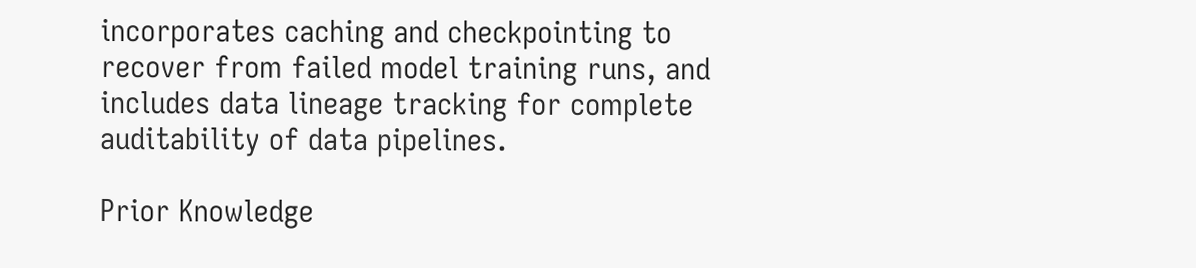incorporates caching and checkpointing to recover from failed model training runs, and includes data lineage tracking for complete auditability of data pipelines.

Prior Knowledge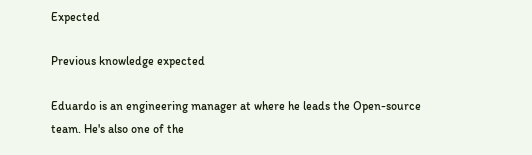Expected

Previous knowledge expected

Eduardo is an engineering manager at where he leads the Open-source team. He's also one of the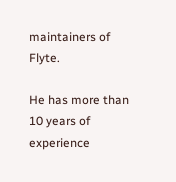maintainers of Flyte.

He has more than 10 years of experience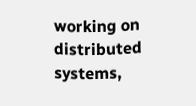working on distributed systems,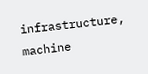infrastructure, machine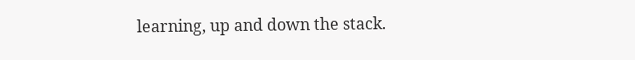learning, up and down the stack.